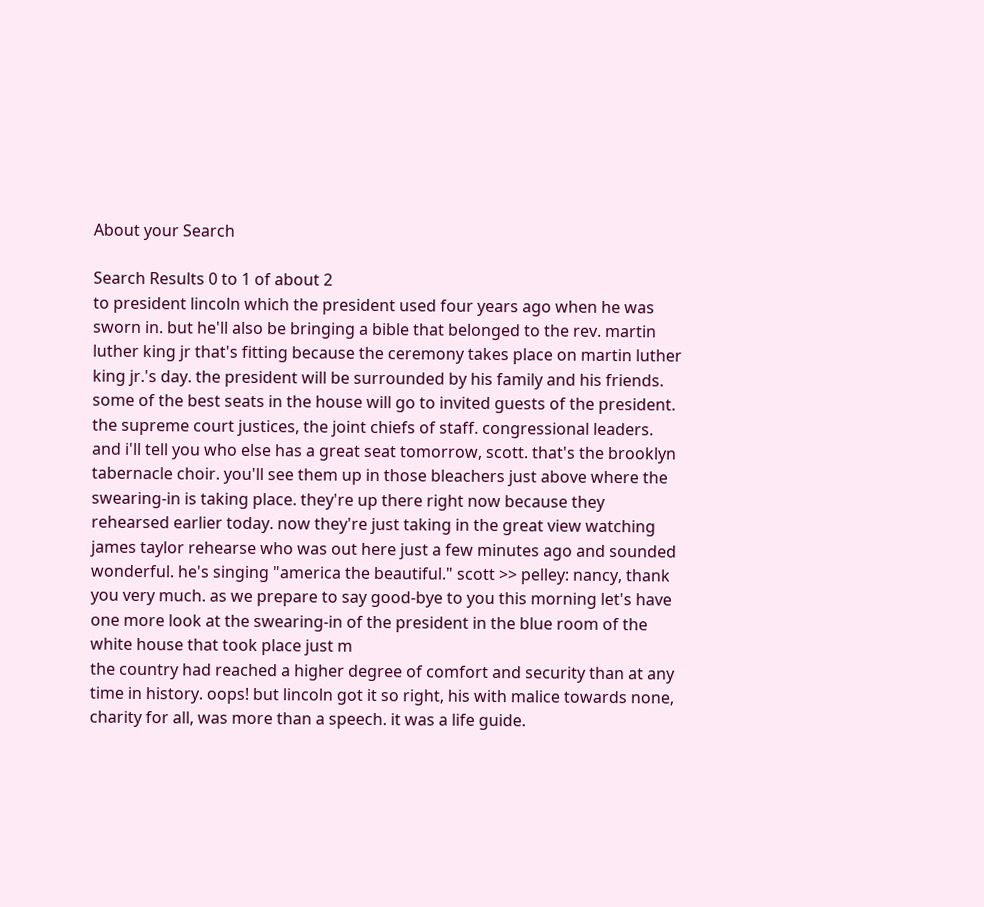About your Search

Search Results 0 to 1 of about 2
to president lincoln which the president used four years ago when he was sworn in. but he'll also be bringing a bible that belonged to the rev. martin luther king jr that's fitting because the ceremony takes place on martin luther king jr.'s day. the president will be surrounded by his family and his friends. some of the best seats in the house will go to invited guests of the president. the supreme court justices, the joint chiefs of staff. congressional leaders. and i'll tell you who else has a great seat tomorrow, scott. that's the brooklyn tabernacle choir. you'll see them up in those bleachers just above where the swearing-in is taking place. they're up there right now because they rehearsed earlier today. now they're just taking in the great view watching james taylor rehearse who was out here just a few minutes ago and sounded wonderful. he's singing "america the beautiful." scott >> pelley: nancy, thank you very much. as we prepare to say good-bye to you this morning let's have one more look at the swearing-in of the president in the blue room of the white house that took place just m
the country had reached a higher degree of comfort and security than at any time in history. oops! but lincoln got it so right, his with malice towards none, charity for all, was more than a speech. it was a life guide.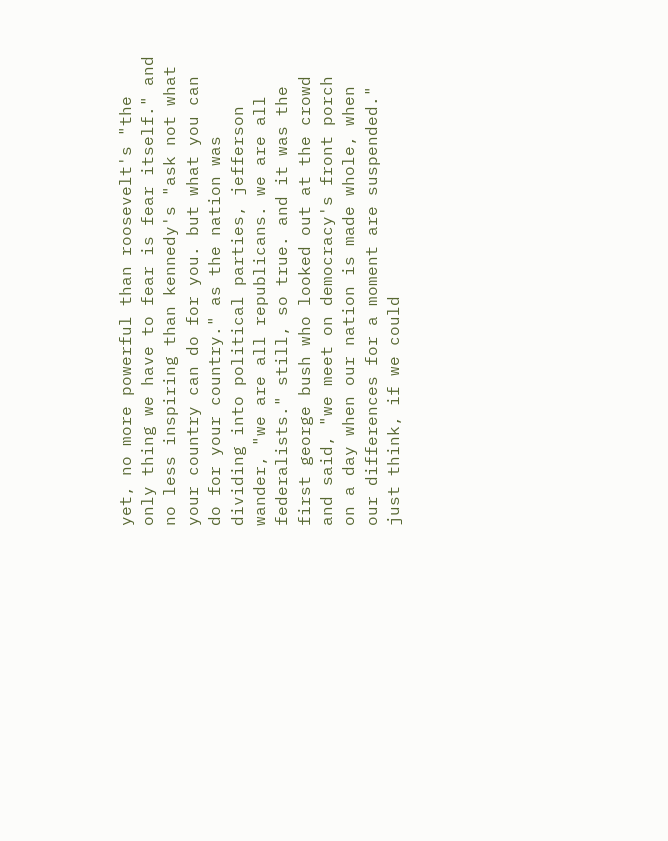yet, no more powerful than roosevelt's "the only thing we have to fear is fear itself." and no less inspiring than kennedy's "ask not what your country can do for you. but what you can do for your country." as the nation was dividing into political parties, jefferson wander, "we are all republicans. we are all federalists." still, so true. and it was the first george bush who looked out at the crowd and said, "we meet on democracy's front porch on a day when our nation is made whole, when our differences for a moment are suspended." just think, if we could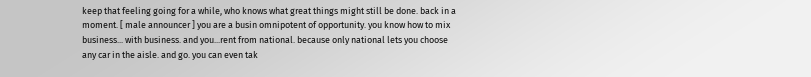keep that feeling going for a while, who knows what great things might still be done. back in a moment. [ male announcer ] you are a busin omnipotent of opportunity. you know how to mix business... with business. and you...rent from national. because only national lets you choose any car in the aisle. and go. you can even tak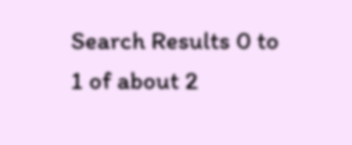Search Results 0 to 1 of about 2